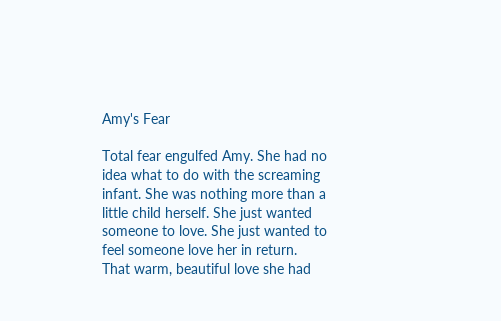Amy's Fear

Total fear engulfed Amy. She had no idea what to do with the screaming infant. She was nothing more than a little child herself. She just wanted someone to love. She just wanted to feel someone love her in return. That warm, beautiful love she had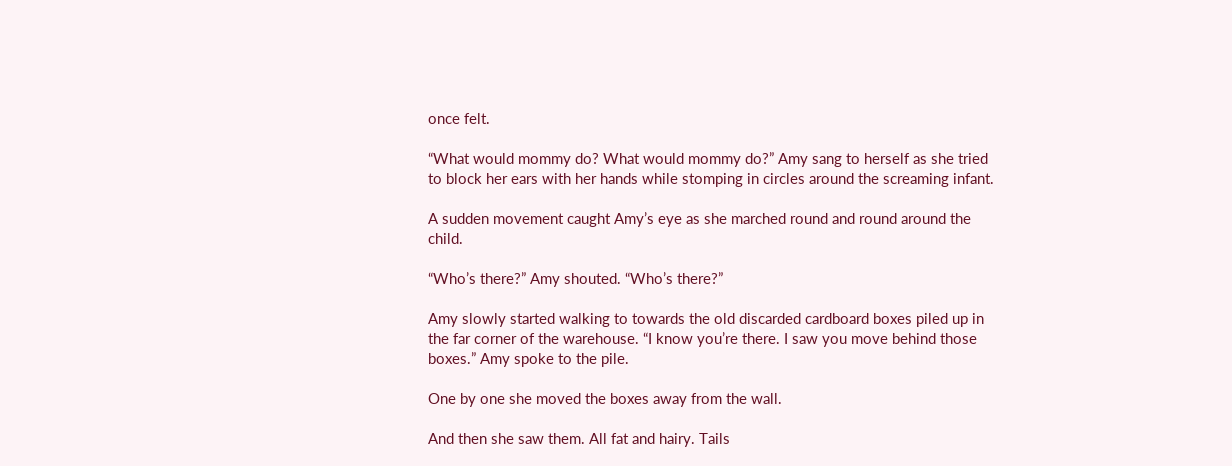once felt.

“What would mommy do? What would mommy do?” Amy sang to herself as she tried to block her ears with her hands while stomping in circles around the screaming infant.

A sudden movement caught Amy’s eye as she marched round and round around the child.

“Who’s there?” Amy shouted. “Who’s there?”

Amy slowly started walking to towards the old discarded cardboard boxes piled up in the far corner of the warehouse. “I know you’re there. I saw you move behind those boxes.” Amy spoke to the pile.

One by one she moved the boxes away from the wall.

And then she saw them. All fat and hairy. Tails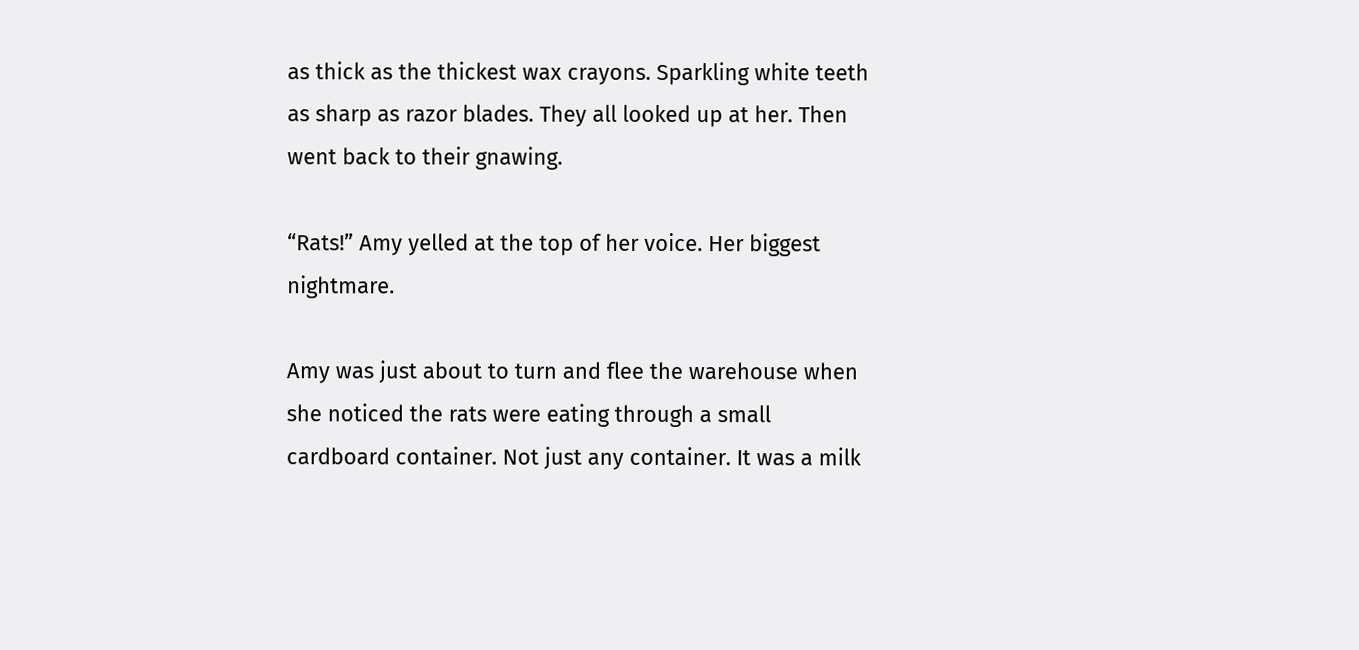as thick as the thickest wax crayons. Sparkling white teeth as sharp as razor blades. They all looked up at her. Then went back to their gnawing.

“Rats!” Amy yelled at the top of her voice. Her biggest nightmare.

Amy was just about to turn and flee the warehouse when she noticed the rats were eating through a small cardboard container. Not just any container. It was a milk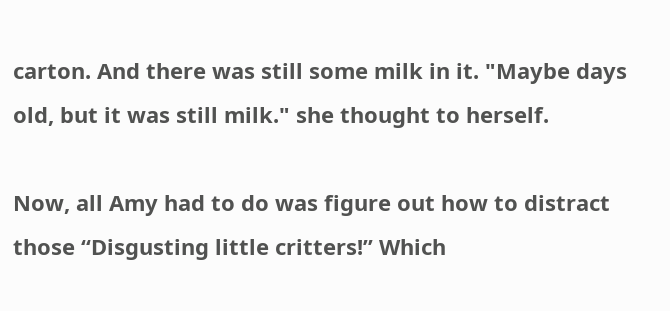carton. And there was still some milk in it. "Maybe days old, but it was still milk." she thought to herself.

Now, all Amy had to do was figure out how to distract those “Disgusting little critters!” Which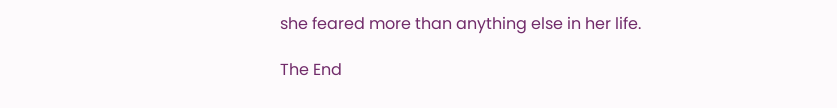she feared more than anything else in her life.

The End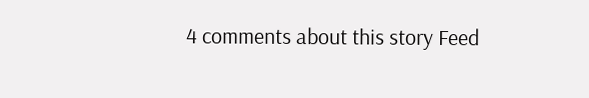4 comments about this story Feed